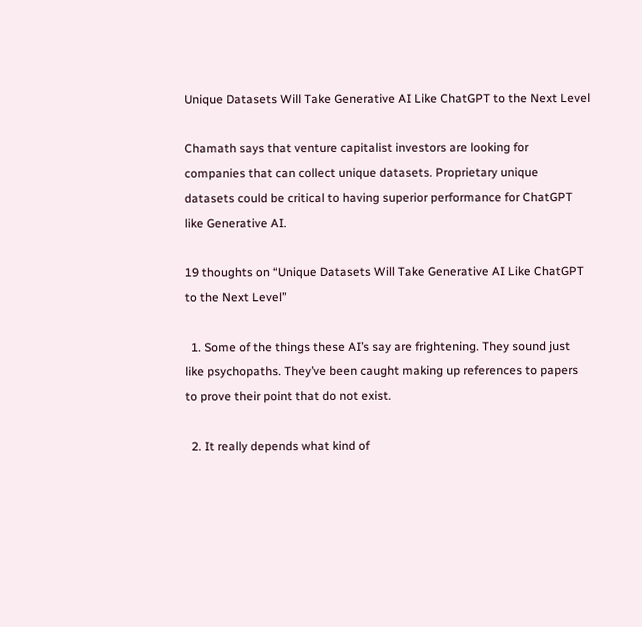Unique Datasets Will Take Generative AI Like ChatGPT to the Next Level

Chamath says that venture capitalist investors are looking for companies that can collect unique datasets. Proprietary unique datasets could be critical to having superior performance for ChatGPT like Generative AI.

19 thoughts on “Unique Datasets Will Take Generative AI Like ChatGPT to the Next Level”

  1. Some of the things these AI’s say are frightening. They sound just like psychopaths. They’ve been caught making up references to papers to prove their point that do not exist.

  2. It really depends what kind of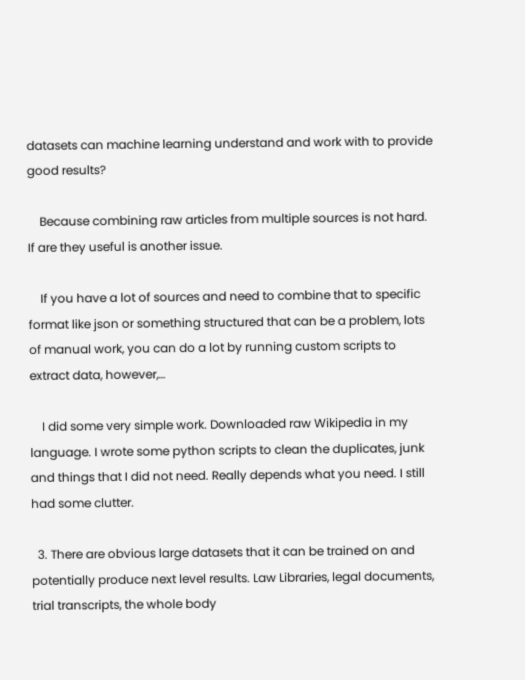datasets can machine learning understand and work with to provide good results?

    Because combining raw articles from multiple sources is not hard. If are they useful is another issue.

    If you have a lot of sources and need to combine that to specific format like json or something structured that can be a problem, lots of manual work, you can do a lot by running custom scripts to extract data, however,…

    I did some very simple work. Downloaded raw Wikipedia in my language. I wrote some python scripts to clean the duplicates, junk and things that I did not need. Really depends what you need. I still had some clutter.

  3. There are obvious large datasets that it can be trained on and potentially produce next level results. Law Libraries, legal documents, trial transcripts, the whole body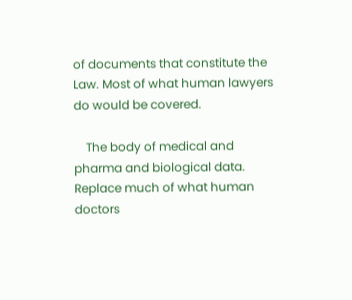of documents that constitute the Law. Most of what human lawyers do would be covered.

    The body of medical and pharma and biological data. Replace much of what human doctors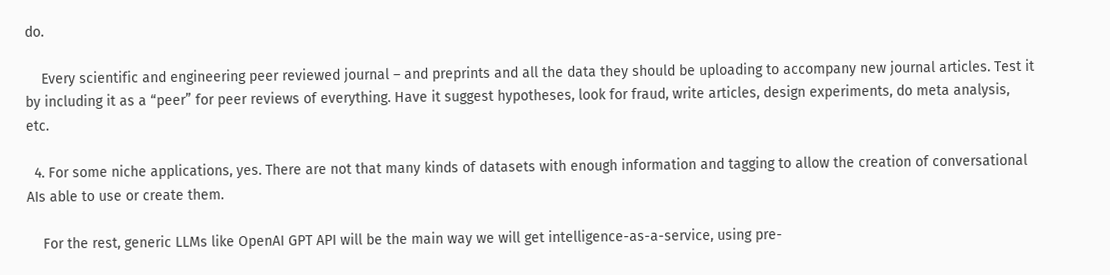do.

    Every scientific and engineering peer reviewed journal – and preprints and all the data they should be uploading to accompany new journal articles. Test it by including it as a “peer” for peer reviews of everything. Have it suggest hypotheses, look for fraud, write articles, design experiments, do meta analysis, etc.

  4. For some niche applications, yes. There are not that many kinds of datasets with enough information and tagging to allow the creation of conversational AIs able to use or create them.

    For the rest, generic LLMs like OpenAI GPT API will be the main way we will get intelligence-as-a-service, using pre-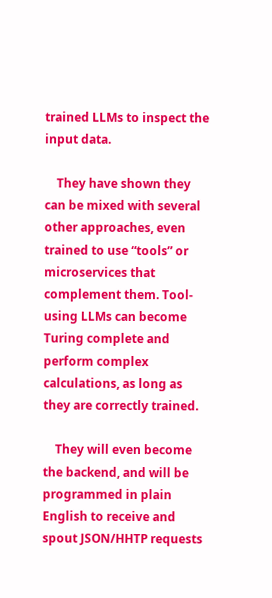trained LLMs to inspect the input data.

    They have shown they can be mixed with several other approaches, even trained to use “tools” or microservices that complement them. Tool-using LLMs can become Turing complete and perform complex calculations, as long as they are correctly trained.

    They will even become the backend, and will be programmed in plain English to receive and spout JSON/HHTP requests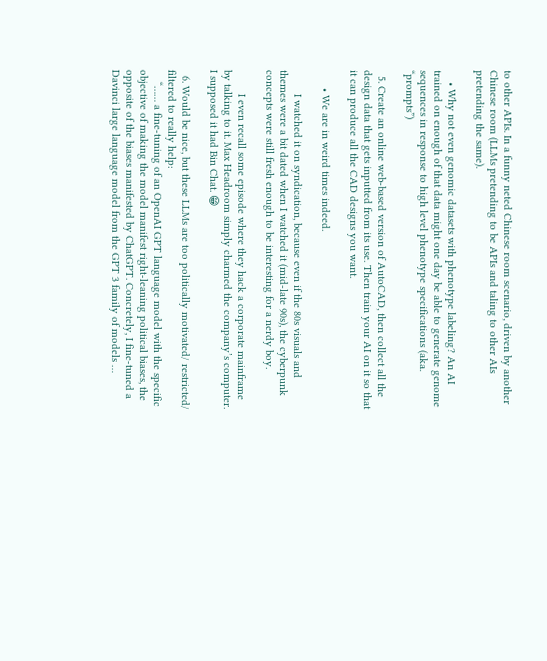to other APIs. In a funny neted Chinese room scenario, driven by another Chinese room (LLMs pretending to be APIs and taling to other AIs pretending the same).

    • Why not even genomic datasets with phenotype labeling? An AI trained on enough of that data might one day be able to generate genome sequences in response to high level phenotype specifications (aka. “prompts”)

  5. Create an online web-based version of AutoCAD, then collect all the design data that gets inputted from its use. Then train your AI on it so that it can produce all the CAD designs you want.

      • We are in weird times indeed.

        I watched it on syndication, because even if the 80s visuals and themes were a bit dated when I watched it (mid-late 90s), the cyberpunk concepts were still fresh enough to be interesting for a nerdy boy.

        I even recall some episode where they hack a corporate mainframe by talking to it. Max Headroom simply charmed the company’s computer. I supposed it had Bin Chat. 😁

  6. Would be nice, but these LLMs are too politically motivated/ restricted/ filtered to really help:
    “…… a fine-tuning of an OpenAI GPT language model with the specific objective of making the model manifest right-leaning political biases, the opposite of the biases manifested by ChatGPT. Concretely, I fine-tuned a Davinci large language model from the GPT 3 family of models …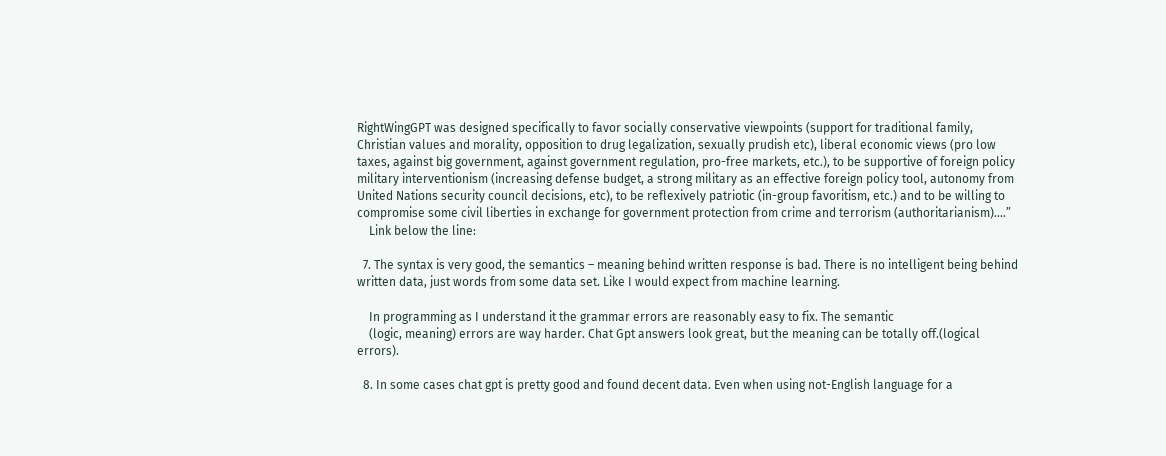RightWingGPT was designed specifically to favor socially conservative viewpoints (support for traditional family, Christian values and morality, opposition to drug legalization, sexually prudish etc), liberal economic views (pro low taxes, against big government, against government regulation, pro-free markets, etc.), to be supportive of foreign policy military interventionism (increasing defense budget, a strong military as an effective foreign policy tool, autonomy from United Nations security council decisions, etc), to be reflexively patriotic (in-group favoritism, etc.) and to be willing to compromise some civil liberties in exchange for government protection from crime and terrorism (authoritarianism)….”
    Link below the line:

  7. The syntax is very good, the semantics – meaning behind written response is bad. There is no intelligent being behind written data, just words from some data set. Like I would expect from machine learning.

    In programming as I understand it the grammar errors are reasonably easy to fix. The semantic
    (logic, meaning) errors are way harder. Chat Gpt answers look great, but the meaning can be totally off.(logical errors).

  8. In some cases chat gpt is pretty good and found decent data. Even when using not-English language for a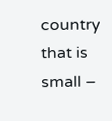country that is small –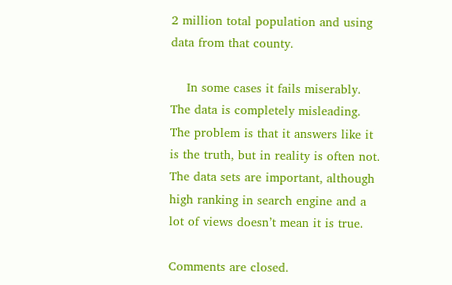2 million total population and using data from that county.

    In some cases it fails miserably. The data is completely misleading. The problem is that it answers like it is the truth, but in reality is often not. The data sets are important, although high ranking in search engine and a lot of views doesn’t mean it is true.

Comments are closed.